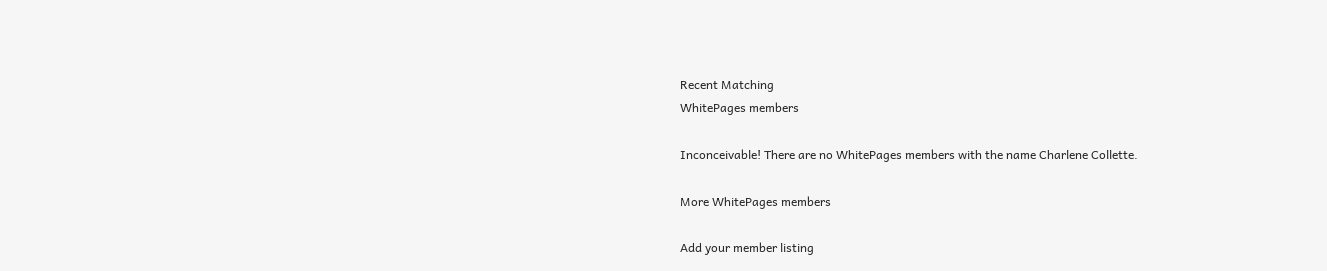Recent Matching
WhitePages members

Inconceivable! There are no WhitePages members with the name Charlene Collette.

More WhitePages members

Add your member listing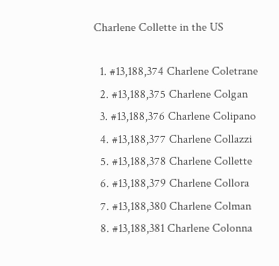Charlene Collette in the US

  1. #13,188,374 Charlene Coletrane
  2. #13,188,375 Charlene Colgan
  3. #13,188,376 Charlene Colipano
  4. #13,188,377 Charlene Collazzi
  5. #13,188,378 Charlene Collette
  6. #13,188,379 Charlene Collora
  7. #13,188,380 Charlene Colman
  8. #13,188,381 Charlene Colonna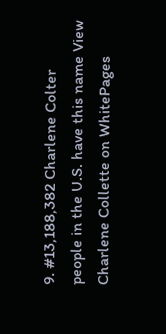9. #13,188,382 Charlene Colter
people in the U.S. have this name View Charlene Collette on WhitePages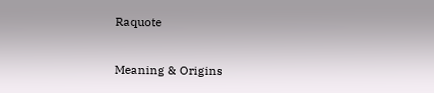Raquote

Meaning & Origins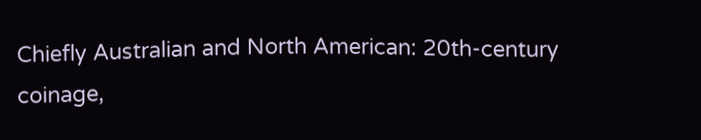Chiefly Australian and North American: 20th-century coinage,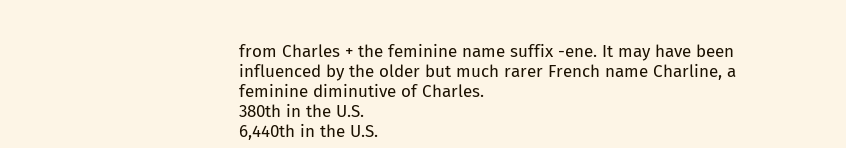from Charles + the feminine name suffix -ene. It may have been influenced by the older but much rarer French name Charline, a feminine diminutive of Charles.
380th in the U.S.
6,440th in the U.S.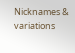Nicknames & variations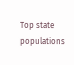Top state populations